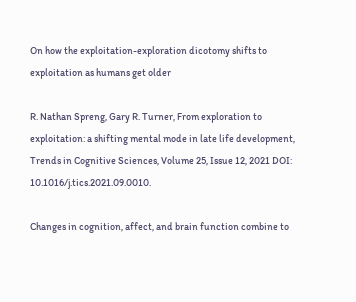On how the exploitation-exploration dicotomy shifts to exploitation as humans get older

R. Nathan Spreng, Gary R. Turner, From exploration to exploitation: a shifting mental mode in late life development, Trends in Cognitive Sciences, Volume 25, Issue 12, 2021 DOI: 10.1016/j.tics.2021.09.0010.

Changes in cognition, affect, and brain function combine to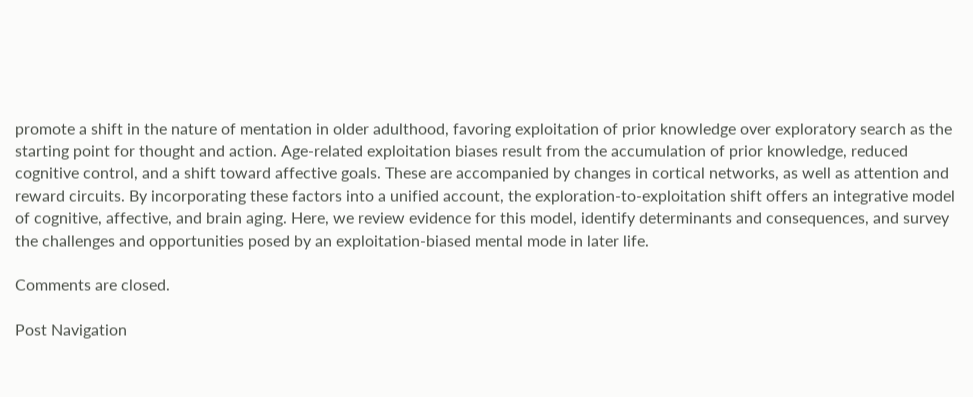promote a shift in the nature of mentation in older adulthood, favoring exploitation of prior knowledge over exploratory search as the starting point for thought and action. Age-related exploitation biases result from the accumulation of prior knowledge, reduced cognitive control, and a shift toward affective goals. These are accompanied by changes in cortical networks, as well as attention and reward circuits. By incorporating these factors into a unified account, the exploration-to-exploitation shift offers an integrative model of cognitive, affective, and brain aging. Here, we review evidence for this model, identify determinants and consequences, and survey the challenges and opportunities posed by an exploitation-biased mental mode in later life.

Comments are closed.

Post Navigation